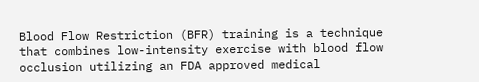Blood Flow Restriction (BFR) training is a technique that combines low-intensity exercise with blood flow occlusion utilizing an FDA approved medical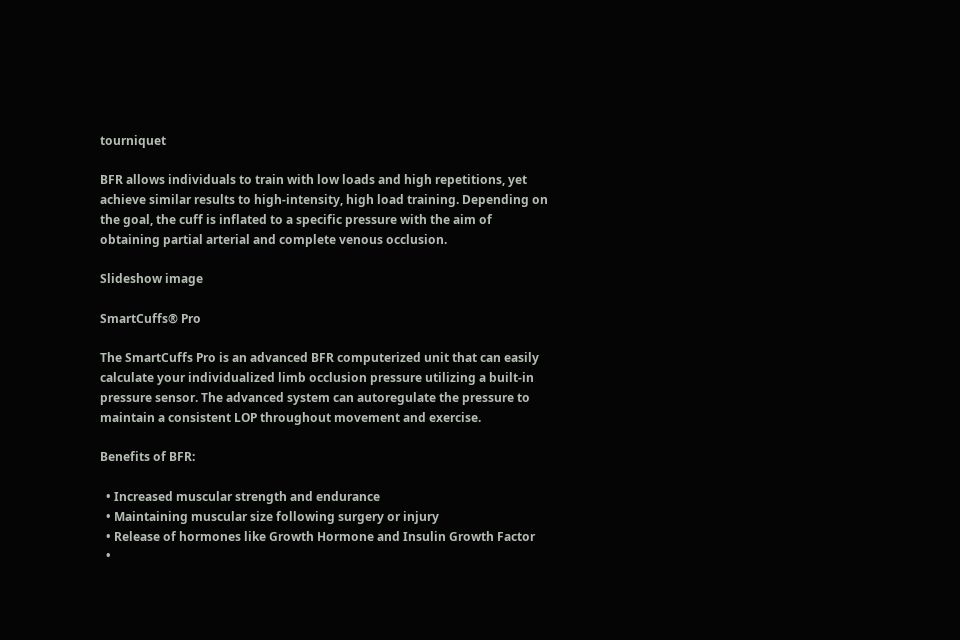tourniquet

BFR allows individuals to train with low loads and high repetitions, yet achieve similar results to high-intensity, high load training. Depending on the goal, the cuff is inflated to a specific pressure with the aim of obtaining partial arterial and complete venous occlusion.

Slideshow image

SmartCuffs® Pro

The SmartCuffs Pro is an advanced BFR computerized unit that can easily calculate your individualized limb occlusion pressure utilizing a built-in pressure sensor. The advanced system can autoregulate the pressure to maintain a consistent LOP throughout movement and exercise.

Benefits of BFR:

  • Increased muscular strength and endurance
  • Maintaining muscular size following surgery or injury
  • Release of hormones like Growth Hormone and Insulin Growth Factor
  •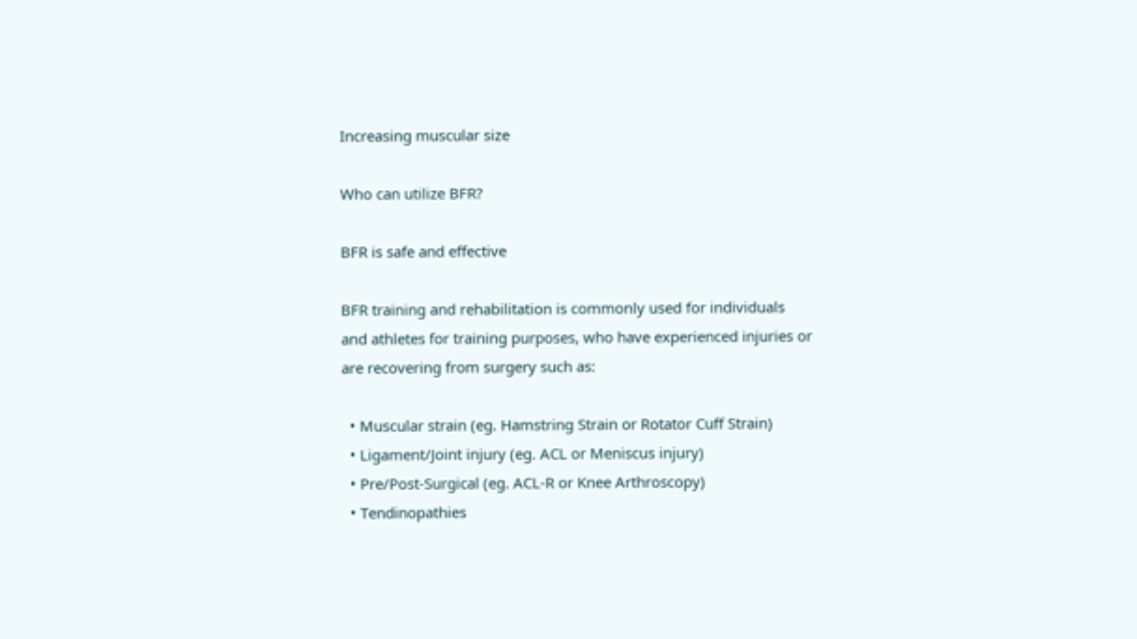Increasing muscular size

Who can utilize BFR?

BFR is safe and effective

BFR training and rehabilitation is commonly used for individuals and athletes for training purposes, who have experienced injuries or are recovering from surgery such as:

  • Muscular strain (eg. Hamstring Strain or Rotator Cuff Strain)
  • Ligament/Joint injury (eg. ACL or Meniscus injury)
  • Pre/Post-Surgical (eg. ACL-R or Knee Arthroscopy)
  • Tendinopathies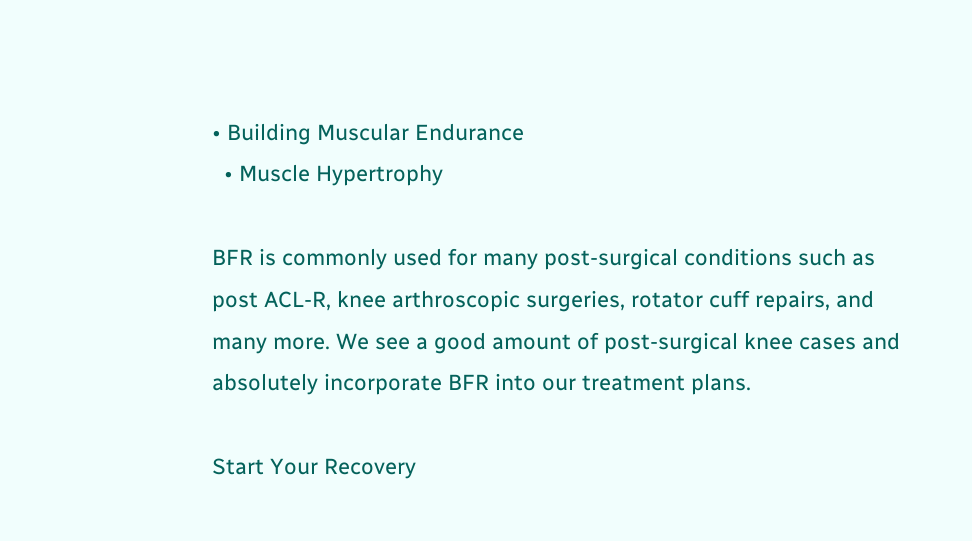• Building Muscular Endurance
  • Muscle Hypertrophy

BFR is commonly used for many post-surgical conditions such as post ACL-R, knee arthroscopic surgeries, rotator cuff repairs, and many more. We see a good amount of post-surgical knee cases and absolutely incorporate BFR into our treatment plans.

Start Your Recovery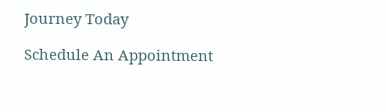Journey Today

Schedule An Appointment